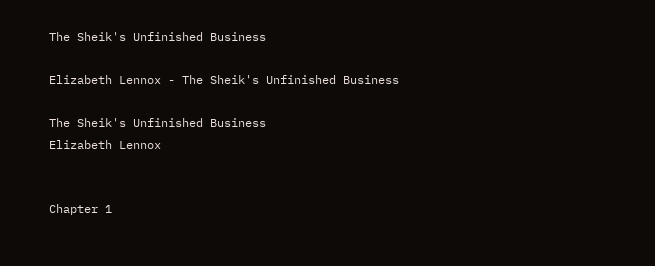The Sheik's Unfinished Business

Elizabeth Lennox - The Sheik's Unfinished Business

The Sheik's Unfinished Business
Elizabeth Lennox


Chapter 1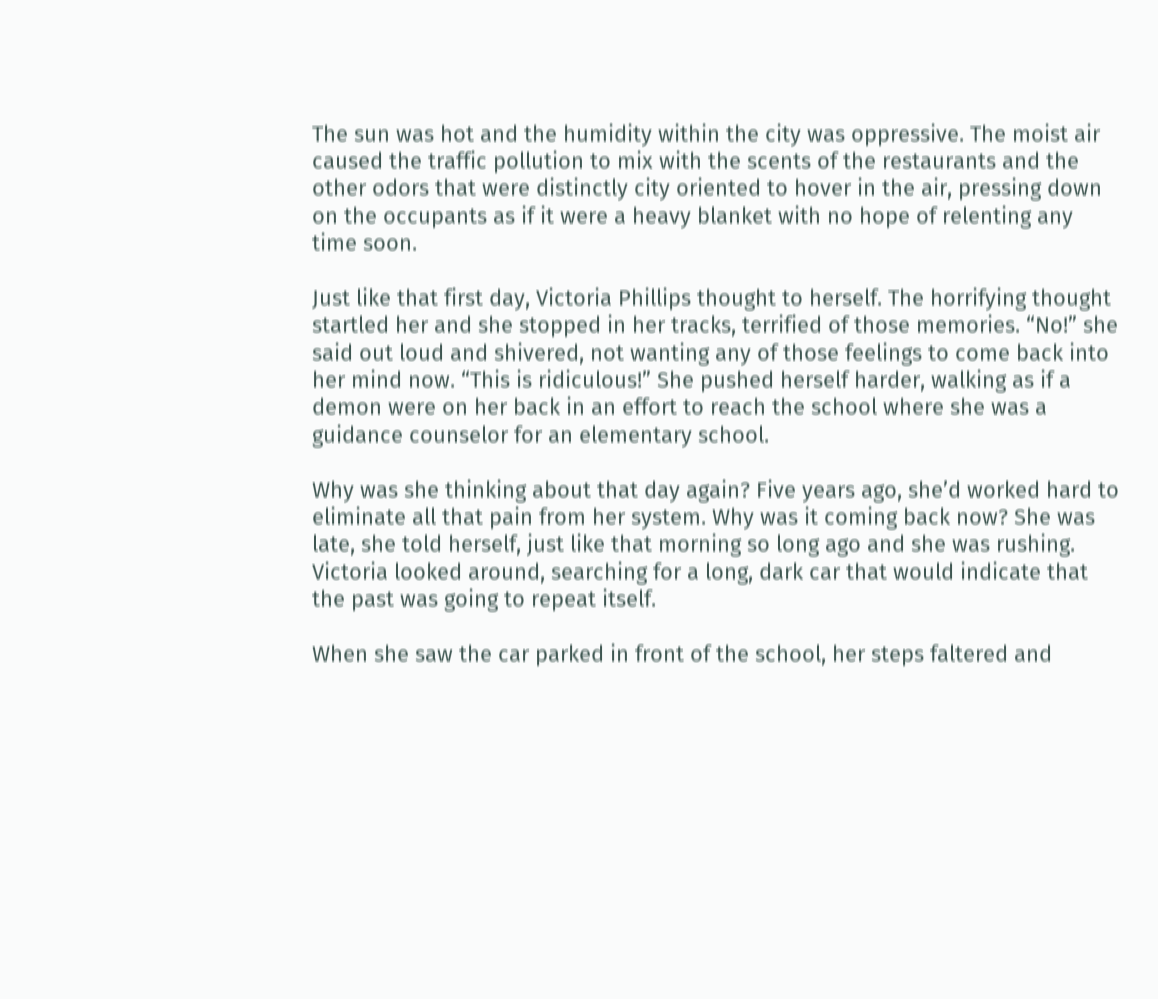The sun was hot and the humidity within the city was oppressive. The moist air caused the traffic pollution to mix with the scents of the restaurants and the other odors that were distinctly city oriented to hover in the air, pressing down on the occupants as if it were a heavy blanket with no hope of relenting any time soon.

Just like that first day, Victoria Phillips thought to herself. The horrifying thought startled her and she stopped in her tracks, terrified of those memories. “No!” she said out loud and shivered, not wanting any of those feelings to come back into her mind now. “This is ridiculous!” She pushed herself harder, walking as if a demon were on her back in an effort to reach the school where she was a guidance counselor for an elementary school.

Why was she thinking about that day again? Five years ago, she’d worked hard to eliminate all that pain from her system. Why was it coming back now? She was late, she told herself, just like that morning so long ago and she was rushing. Victoria looked around, searching for a long, dark car that would indicate that the past was going to repeat itself.

When she saw the car parked in front of the school, her steps faltered and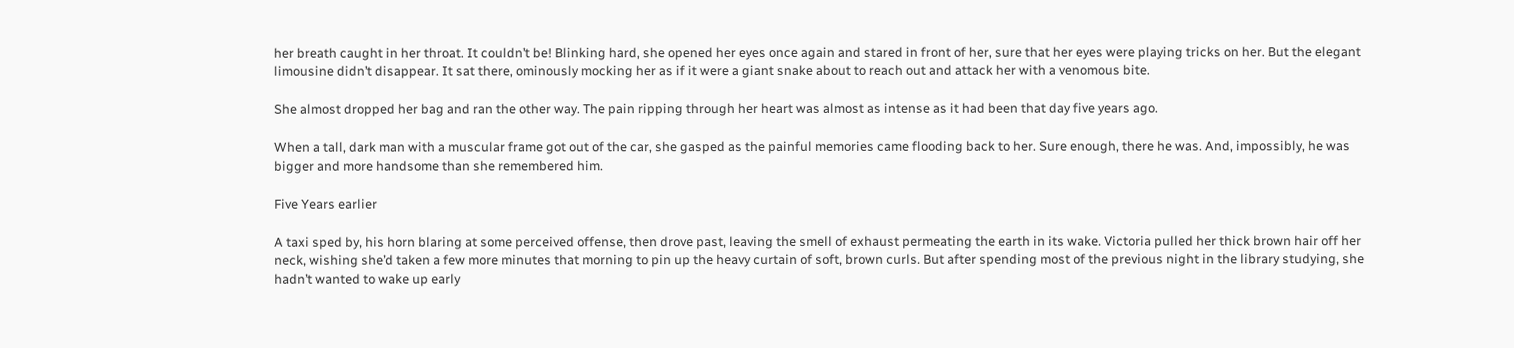her breath caught in her throat. It couldn’t be! Blinking hard, she opened her eyes once again and stared in front of her, sure that her eyes were playing tricks on her. But the elegant limousine didn’t disappear. It sat there, ominously mocking her as if it were a giant snake about to reach out and attack her with a venomous bite.

She almost dropped her bag and ran the other way. The pain ripping through her heart was almost as intense as it had been that day five years ago.

When a tall, dark man with a muscular frame got out of the car, she gasped as the painful memories came flooding back to her. Sure enough, there he was. And, impossibly, he was bigger and more handsome than she remembered him.

Five Years earlier

A taxi sped by, his horn blaring at some perceived offense, then drove past, leaving the smell of exhaust permeating the earth in its wake. Victoria pulled her thick brown hair off her neck, wishing she’d taken a few more minutes that morning to pin up the heavy curtain of soft, brown curls. But after spending most of the previous night in the library studying, she hadn’t wanted to wake up early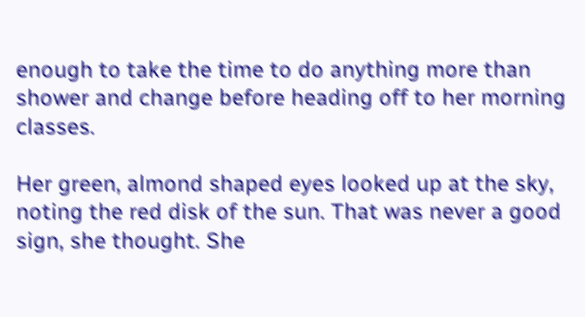enough to take the time to do anything more than shower and change before heading off to her morning classes.

Her green, almond shaped eyes looked up at the sky, noting the red disk of the sun. That was never a good sign, she thought. She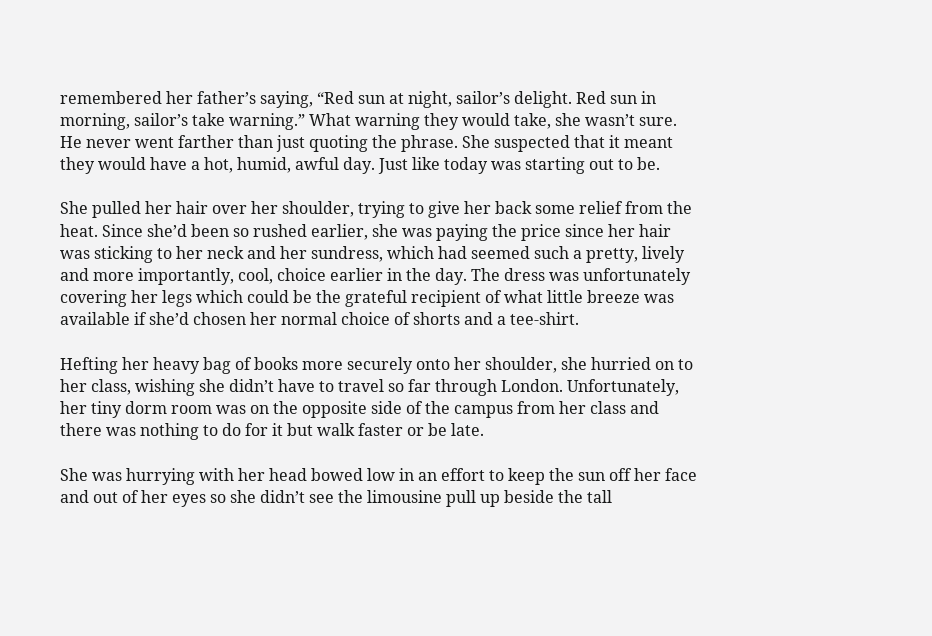remembered her father’s saying, “Red sun at night, sailor’s delight. Red sun in morning, sailor’s take warning.” What warning they would take, she wasn’t sure. He never went farther than just quoting the phrase. She suspected that it meant they would have a hot, humid, awful day. Just like today was starting out to be.

She pulled her hair over her shoulder, trying to give her back some relief from the heat. Since she’d been so rushed earlier, she was paying the price since her hair was sticking to her neck and her sundress, which had seemed such a pretty, lively and more importantly, cool, choice earlier in the day. The dress was unfortunately covering her legs which could be the grateful recipient of what little breeze was available if she’d chosen her normal choice of shorts and a tee-shirt.

Hefting her heavy bag of books more securely onto her shoulder, she hurried on to her class, wishing she didn’t have to travel so far through London. Unfortunately, her tiny dorm room was on the opposite side of the campus from her class and there was nothing to do for it but walk faster or be late.

She was hurrying with her head bowed low in an effort to keep the sun off her face and out of her eyes so she didn’t see the limousine pull up beside the tall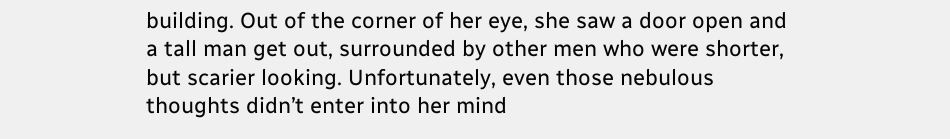building. Out of the corner of her eye, she saw a door open and a tall man get out, surrounded by other men who were shorter, but scarier looking. Unfortunately, even those nebulous thoughts didn’t enter into her mind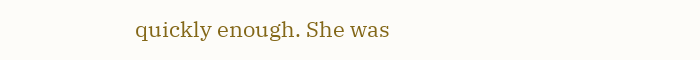quickly enough. She was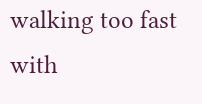walking too fast with